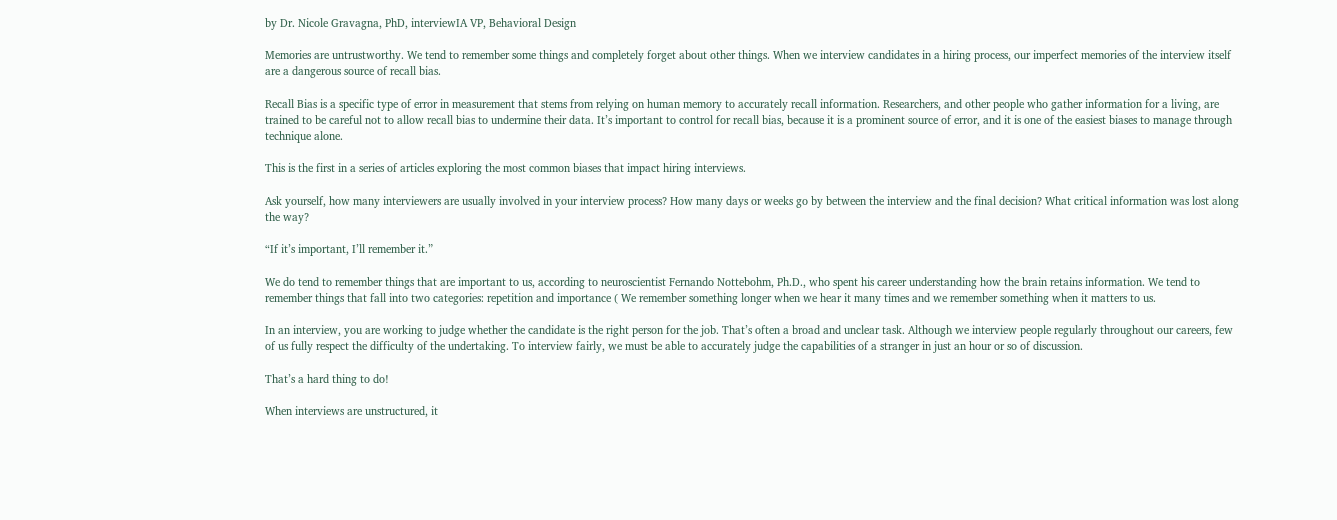by Dr. Nicole Gravagna, PhD, interviewIA VP, Behavioral Design

Memories are untrustworthy. We tend to remember some things and completely forget about other things. When we interview candidates in a hiring process, our imperfect memories of the interview itself are a dangerous source of recall bias.

Recall Bias is a specific type of error in measurement that stems from relying on human memory to accurately recall information. Researchers, and other people who gather information for a living, are trained to be careful not to allow recall bias to undermine their data. It’s important to control for recall bias, because it is a prominent source of error, and it is one of the easiest biases to manage through technique alone.

This is the first in a series of articles exploring the most common biases that impact hiring interviews.

Ask yourself, how many interviewers are usually involved in your interview process? How many days or weeks go by between the interview and the final decision? What critical information was lost along the way?

“If it’s important, I’ll remember it.”

We do tend to remember things that are important to us, according to neuroscientist Fernando Nottebohm, Ph.D., who spent his career understanding how the brain retains information. We tend to remember things that fall into two categories: repetition and importance ( We remember something longer when we hear it many times and we remember something when it matters to us.

In an interview, you are working to judge whether the candidate is the right person for the job. That’s often a broad and unclear task. Although we interview people regularly throughout our careers, few of us fully respect the difficulty of the undertaking. To interview fairly, we must be able to accurately judge the capabilities of a stranger in just an hour or so of discussion.

That’s a hard thing to do!

When interviews are unstructured, it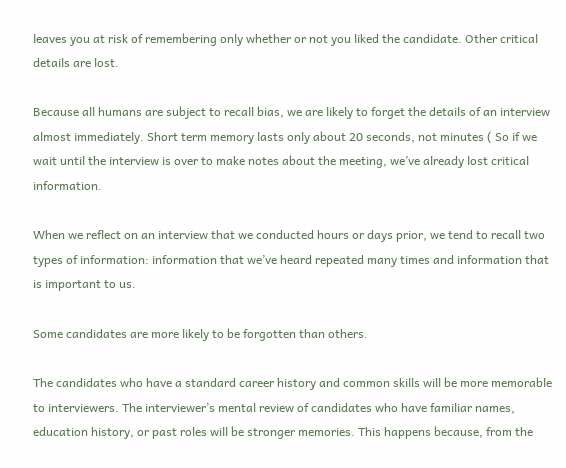leaves you at risk of remembering only whether or not you liked the candidate. Other critical details are lost.

Because all humans are subject to recall bias, we are likely to forget the details of an interview almost immediately. Short term memory lasts only about 20 seconds, not minutes ( So if we wait until the interview is over to make notes about the meeting, we’ve already lost critical information.

When we reflect on an interview that we conducted hours or days prior, we tend to recall two types of information: information that we’ve heard repeated many times and information that is important to us.

Some candidates are more likely to be forgotten than others.

The candidates who have a standard career history and common skills will be more memorable to interviewers. The interviewer’s mental review of candidates who have familiar names, education history, or past roles will be stronger memories. This happens because, from the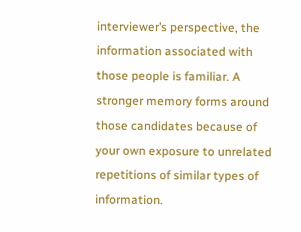interviewer’s perspective, the information associated with those people is familiar. A stronger memory forms around those candidates because of your own exposure to unrelated repetitions of similar types of information.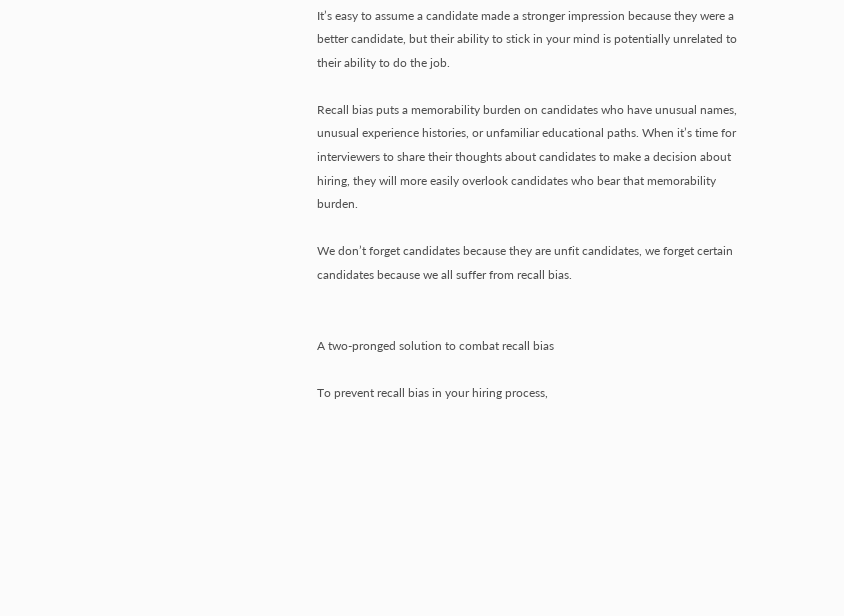It’s easy to assume a candidate made a stronger impression because they were a better candidate, but their ability to stick in your mind is potentially unrelated to their ability to do the job.

Recall bias puts a memorability burden on candidates who have unusual names, unusual experience histories, or unfamiliar educational paths. When it’s time for interviewers to share their thoughts about candidates to make a decision about hiring, they will more easily overlook candidates who bear that memorability burden.

We don’t forget candidates because they are unfit candidates, we forget certain candidates because we all suffer from recall bias.


A two-pronged solution to combat recall bias

To prevent recall bias in your hiring process,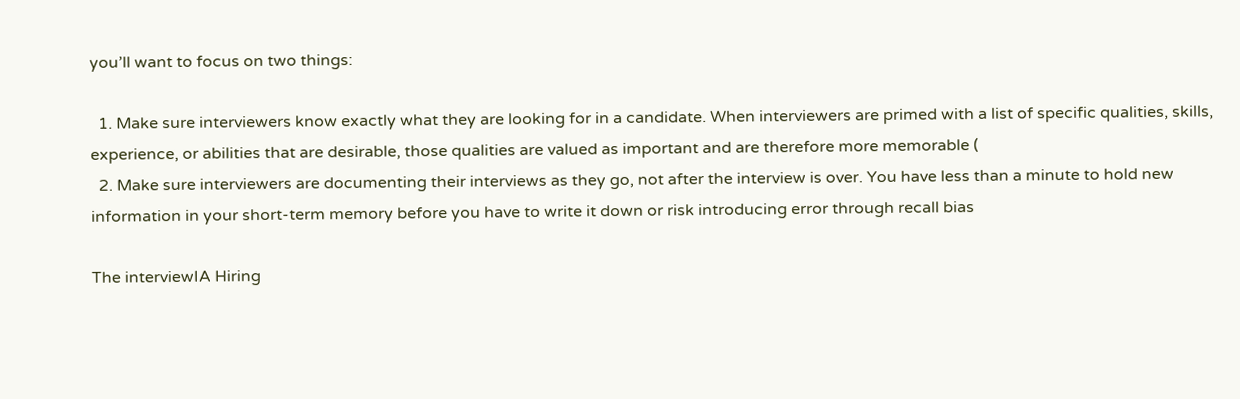you’ll want to focus on two things:

  1. Make sure interviewers know exactly what they are looking for in a candidate. When interviewers are primed with a list of specific qualities, skills, experience, or abilities that are desirable, those qualities are valued as important and are therefore more memorable (
  2. Make sure interviewers are documenting their interviews as they go, not after the interview is over. You have less than a minute to hold new information in your short-term memory before you have to write it down or risk introducing error through recall bias

The interviewIA Hiring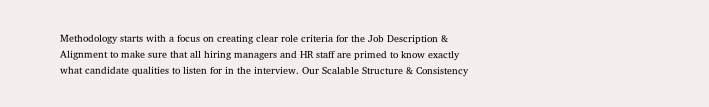Methodology starts with a focus on creating clear role criteria for the Job Description & Alignment to make sure that all hiring managers and HR staff are primed to know exactly what candidate qualities to listen for in the interview. Our Scalable Structure & Consistency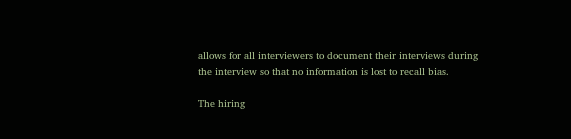allows for all interviewers to document their interviews during the interview so that no information is lost to recall bias.

The hiring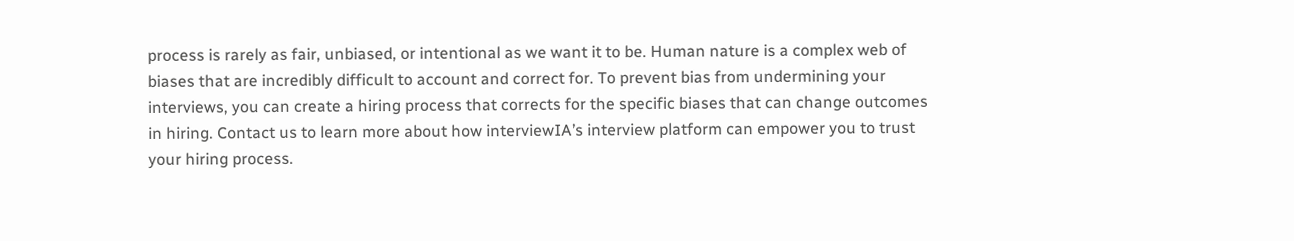process is rarely as fair, unbiased, or intentional as we want it to be. Human nature is a complex web of biases that are incredibly difficult to account and correct for. To prevent bias from undermining your interviews, you can create a hiring process that corrects for the specific biases that can change outcomes in hiring. Contact us to learn more about how interviewIA’s interview platform can empower you to trust your hiring process.